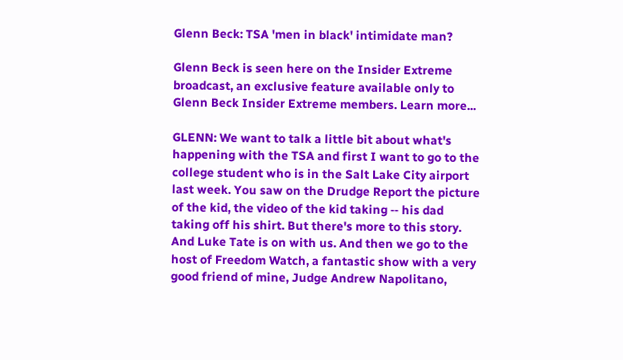Glenn Beck: TSA 'men in black' intimidate man?

Glenn Beck is seen here on the Insider Extreme broadcast, an exclusive feature available only to Glenn Beck Insider Extreme members. Learn more...

GLENN: We want to talk a little bit about what's happening with the TSA and first I want to go to the college student who is in the Salt Lake City airport last week. You saw on the Drudge Report the picture of the kid, the video of the kid taking ‑‑ his dad taking off his shirt. But there's more to this story. And Luke Tate is on with us. And then we go to the host of Freedom Watch, a fantastic show with a very good friend of mine, Judge Andrew Napolitano,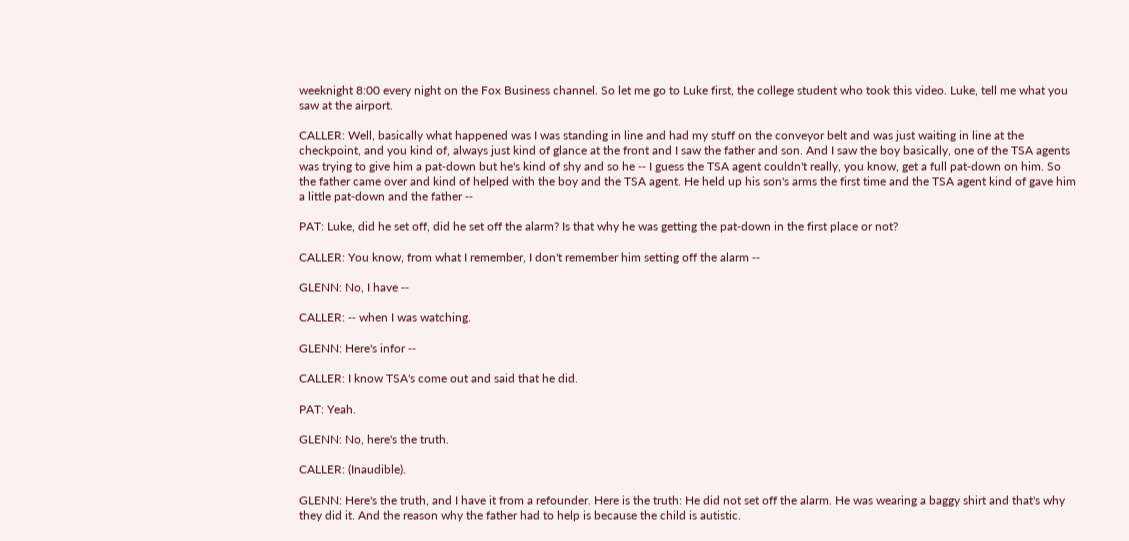weeknight 8:00 every night on the Fox Business channel. So let me go to Luke first, the college student who took this video. Luke, tell me what you saw at the airport.

CALLER: Well, basically what happened was I was standing in line and had my stuff on the conveyor belt and was just waiting in line at the checkpoint, and you kind of, always just kind of glance at the front and I saw the father and son. And I saw the boy basically, one of the TSA agents was trying to give him a pat‑down but he's kind of shy and so he ‑‑ I guess the TSA agent couldn't really, you know, get a full pat‑down on him. So the father came over and kind of helped with the boy and the TSA agent. He held up his son's arms the first time and the TSA agent kind of gave him a little pat‑down and the father ‑‑

PAT: Luke, did he set off, did he set off the alarm? Is that why he was getting the pat‑down in the first place or not?

CALLER: You know, from what I remember, I don't remember him setting off the alarm ‑‑

GLENN: No, I have ‑‑

CALLER: ‑‑ when I was watching.

GLENN: Here's infor ‑‑

CALLER: I know TSA's come out and said that he did.

PAT: Yeah.

GLENN: No, here's the truth.

CALLER: (Inaudible).

GLENN: Here's the truth, and I have it from a refounder. Here is the truth: He did not set off the alarm. He was wearing a baggy shirt and that's why they did it. And the reason why the father had to help is because the child is autistic.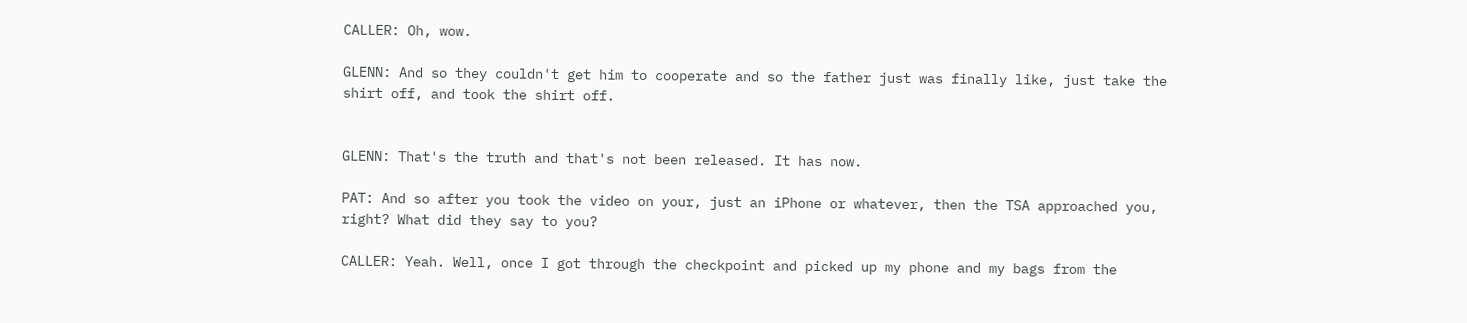CALLER: Oh, wow.

GLENN: And so they couldn't get him to cooperate and so the father just was finally like, just take the shirt off, and took the shirt off.


GLENN: That's the truth and that's not been released. It has now.

PAT: And so after you took the video on your, just an iPhone or whatever, then the TSA approached you, right? What did they say to you?

CALLER: Yeah. Well, once I got through the checkpoint and picked up my phone and my bags from the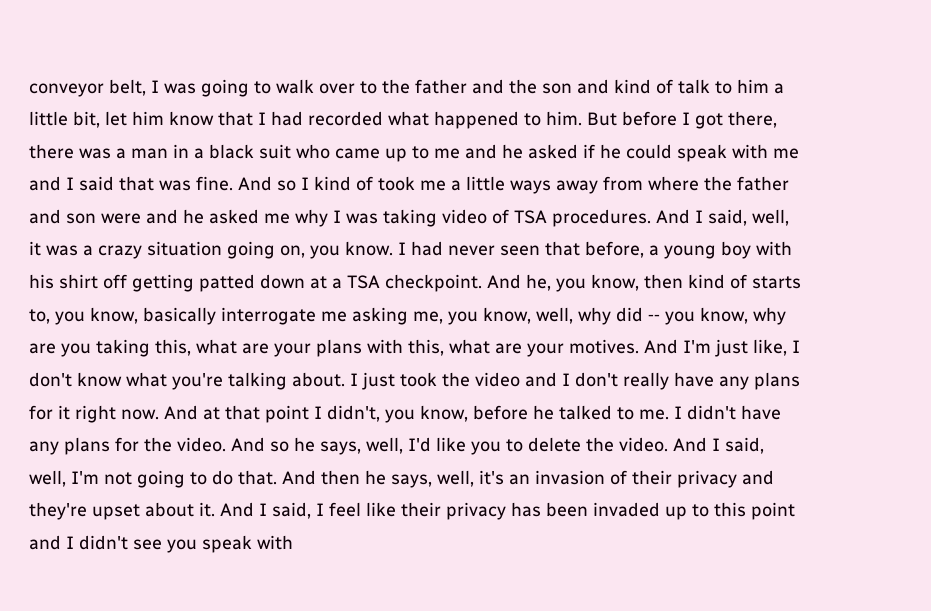conveyor belt, I was going to walk over to the father and the son and kind of talk to him a little bit, let him know that I had recorded what happened to him. But before I got there, there was a man in a black suit who came up to me and he asked if he could speak with me and I said that was fine. And so I kind of took me a little ways away from where the father and son were and he asked me why I was taking video of TSA procedures. And I said, well, it was a crazy situation going on, you know. I had never seen that before, a young boy with his shirt off getting patted down at a TSA checkpoint. And he, you know, then kind of starts to, you know, basically interrogate me asking me, you know, well, why did ‑‑ you know, why are you taking this, what are your plans with this, what are your motives. And I'm just like, I don't know what you're talking about. I just took the video and I don't really have any plans for it right now. And at that point I didn't, you know, before he talked to me. I didn't have any plans for the video. And so he says, well, I'd like you to delete the video. And I said, well, I'm not going to do that. And then he says, well, it's an invasion of their privacy and they're upset about it. And I said, I feel like their privacy has been invaded up to this point and I didn't see you speak with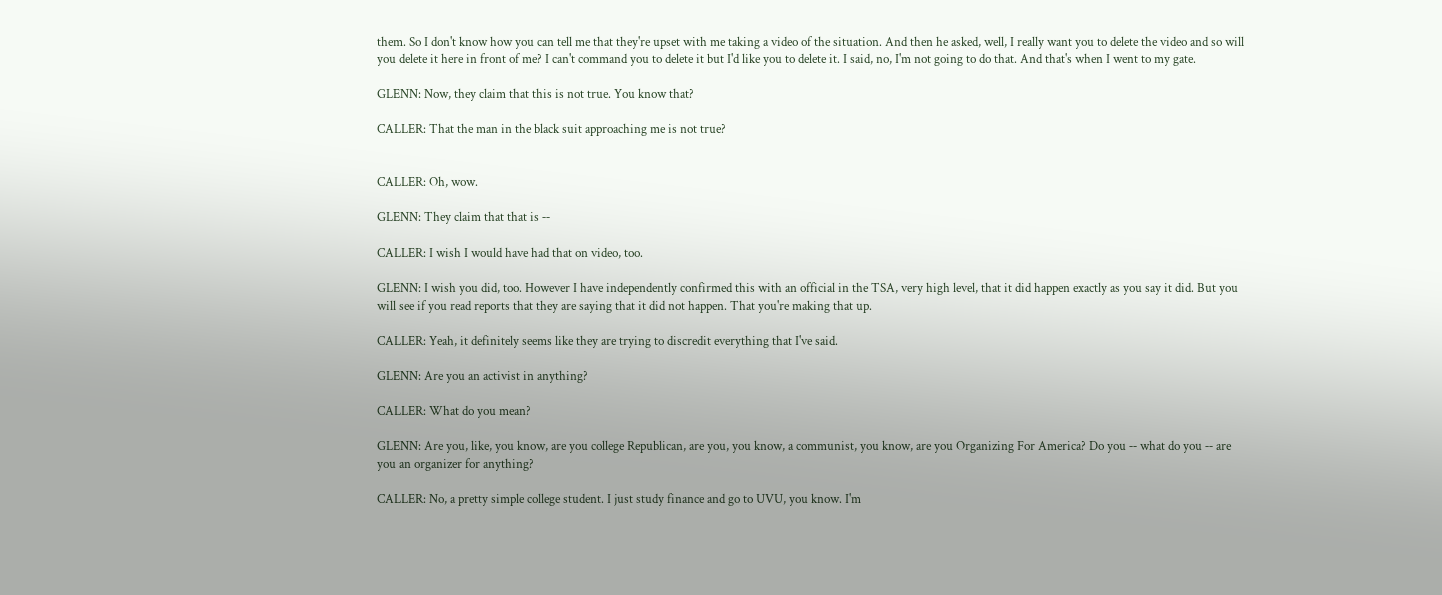them. So I don't know how you can tell me that they're upset with me taking a video of the situation. And then he asked, well, I really want you to delete the video and so will you delete it here in front of me? I can't command you to delete it but I'd like you to delete it. I said, no, I'm not going to do that. And that's when I went to my gate.

GLENN: Now, they claim that this is not true. You know that?

CALLER: That the man in the black suit approaching me is not true?


CALLER: Oh, wow.

GLENN: They claim that that is ‑‑

CALLER: I wish I would have had that on video, too.

GLENN: I wish you did, too. However I have independently confirmed this with an official in the TSA, very high level, that it did happen exactly as you say it did. But you will see if you read reports that they are saying that it did not happen. That you're making that up.

CALLER: Yeah, it definitely seems like they are trying to discredit everything that I've said.

GLENN: Are you an activist in anything?

CALLER: What do you mean?

GLENN: Are you, like, you know, are you college Republican, are you, you know, a communist, you know, are you Organizing For America? Do you ‑‑ what do you ‑‑ are you an organizer for anything?

CALLER: No, a pretty simple college student. I just study finance and go to UVU, you know. I'm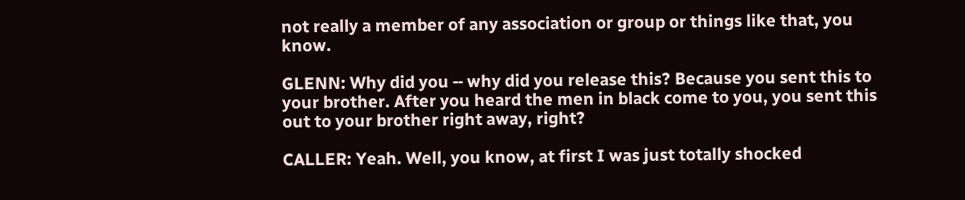not really a member of any association or group or things like that, you know.

GLENN: Why did you ‑‑ why did you release this? Because you sent this to your brother. After you heard the men in black come to you, you sent this out to your brother right away, right?

CALLER: Yeah. Well, you know, at first I was just totally shocked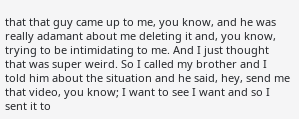that that guy came up to me, you know, and he was really adamant about me deleting it and, you know, trying to be intimidating to me. And I just thought that was super weird. So I called my brother and I told him about the situation and he said, hey, send me that video, you know; I want to see I want and so I sent it to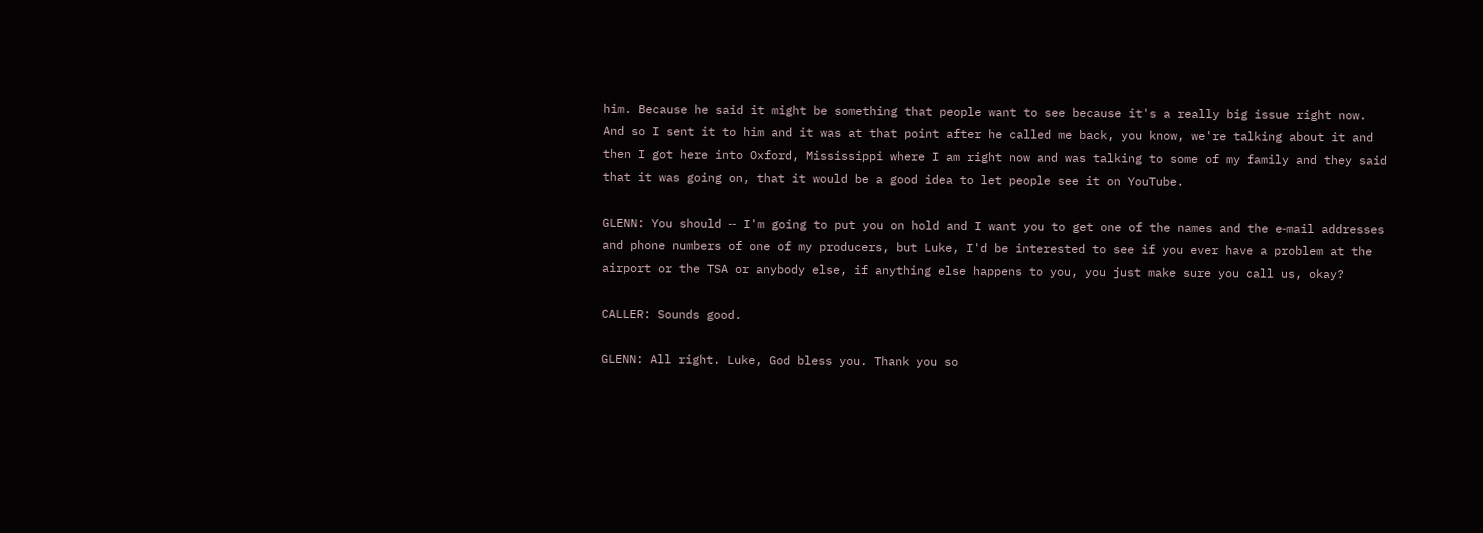him. Because he said it might be something that people want to see because it's a really big issue right now. And so I sent it to him and it was at that point after he called me back, you know, we're talking about it and then I got here into Oxford, Mississippi where I am right now and was talking to some of my family and they said that it was going on, that it would be a good idea to let people see it on YouTube.

GLENN: You should ‑‑ I'm going to put you on hold and I want you to get one of the names and the e‑mail addresses and phone numbers of one of my producers, but Luke, I'd be interested to see if you ever have a problem at the airport or the TSA or anybody else, if anything else happens to you, you just make sure you call us, okay?

CALLER: Sounds good.

GLENN: All right. Luke, God bless you. Thank you so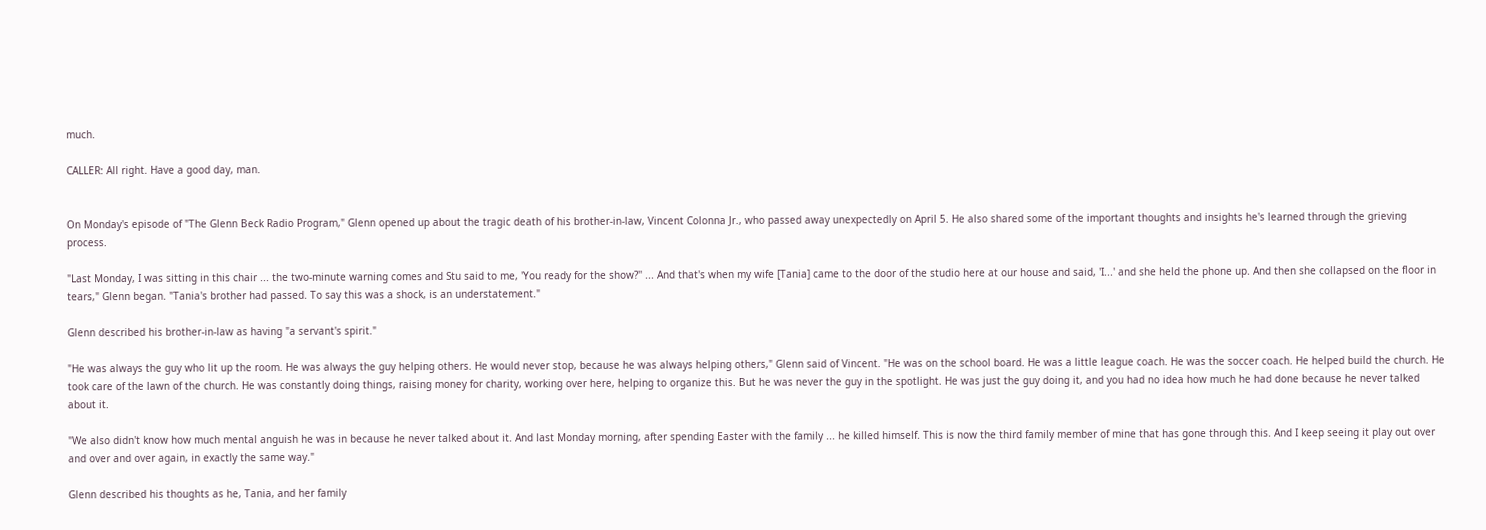much.

CALLER: All right. Have a good day, man.


On Monday's episode of "The Glenn Beck Radio Program," Glenn opened up about the tragic death of his brother-in-law, Vincent Colonna Jr., who passed away unexpectedly on April 5. He also shared some of the important thoughts and insights he's learned through the grieving process.

"Last Monday, I was sitting in this chair ... the two-minute warning comes and Stu said to me, 'You ready for the show?'' ... And that's when my wife [Tania] came to the door of the studio here at our house and said, 'I...' and she held the phone up. And then she collapsed on the floor in tears," Glenn began. "Tania's brother had passed. To say this was a shock, is an understatement."

Glenn described his brother-in-law as having "a servant's spirit."

"He was always the guy who lit up the room. He was always the guy helping others. He would never stop, because he was always helping others," Glenn said of Vincent. "He was on the school board. He was a little league coach. He was the soccer coach. He helped build the church. He took care of the lawn of the church. He was constantly doing things, raising money for charity, working over here, helping to organize this. But he was never the guy in the spotlight. He was just the guy doing it, and you had no idea how much he had done because he never talked about it.

"We also didn't know how much mental anguish he was in because he never talked about it. And last Monday morning, after spending Easter with the family ... he killed himself. This is now the third family member of mine that has gone through this. And I keep seeing it play out over and over and over again, in exactly the same way."

Glenn described his thoughts as he, Tania, and her family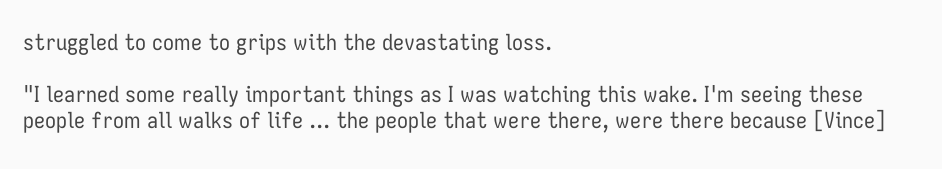struggled to come to grips with the devastating loss.

"I learned some really important things as I was watching this wake. I'm seeing these people from all walks of life ... the people that were there, were there because [Vince]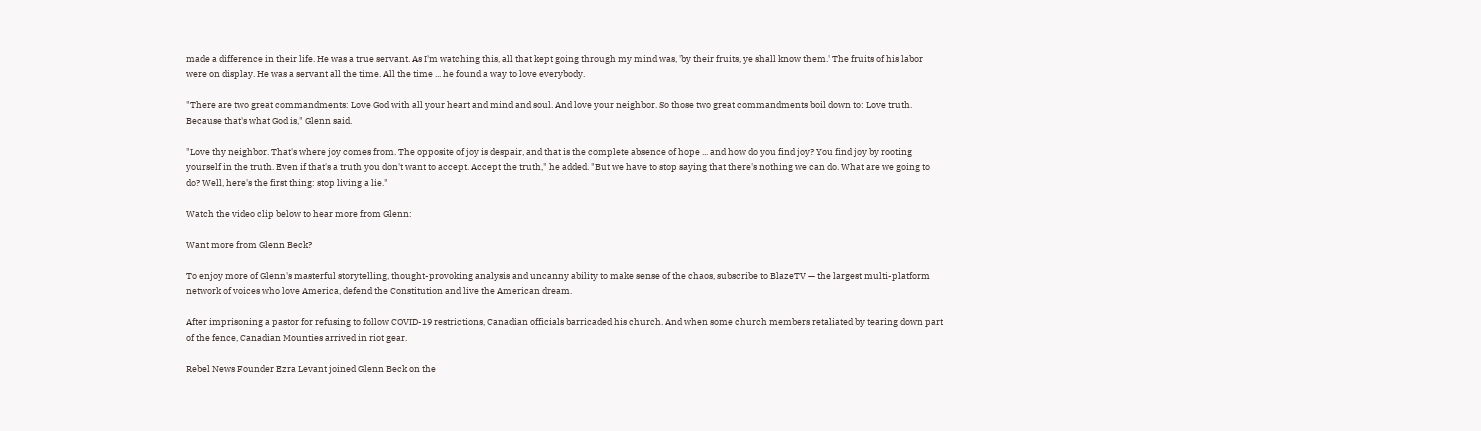made a difference in their life. He was a true servant. As I'm watching this, all that kept going through my mind was, 'by their fruits, ye shall know them.' The fruits of his labor were on display. He was a servant all the time. All the time ... he found a way to love everybody.

"There are two great commandments: Love God with all your heart and mind and soul. And love your neighbor. So those two great commandments boil down to: Love truth. Because that's what God is," Glenn said.

"Love thy neighbor. That's where joy comes from. The opposite of joy is despair, and that is the complete absence of hope ... and how do you find joy? You find joy by rooting yourself in the truth. Even if that's a truth you don't want to accept. Accept the truth," he added. "But we have to stop saying that there's nothing we can do. What are we going to do? Well, here's the first thing: stop living a lie."

Watch the video clip below to hear more from Glenn:

Want more from Glenn Beck?

To enjoy more of Glenn's masterful storytelling, thought-provoking analysis and uncanny ability to make sense of the chaos, subscribe to BlazeTV — the largest multi-platform network of voices who love America, defend the Constitution and live the American dream.

After imprisoning a pastor for refusing to follow COVID-19 restrictions, Canadian officials barricaded his church. And when some church members retaliated by tearing down part of the fence, Canadian Mounties arrived in riot gear.

Rebel News Founder Ezra Levant joined Glenn Beck on the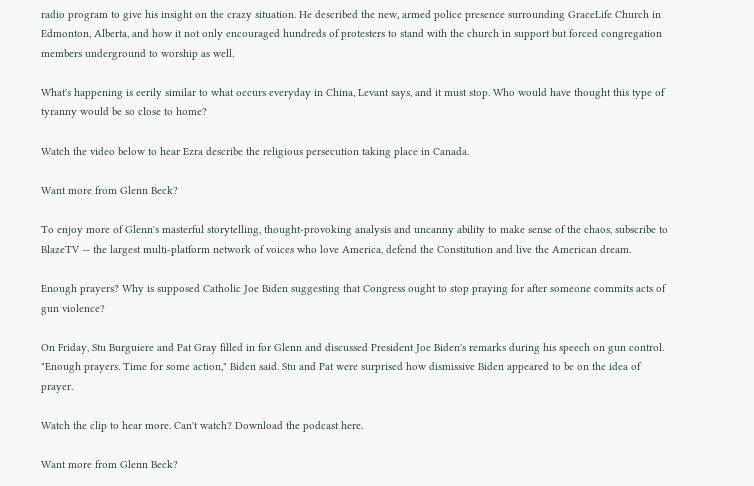radio program to give his insight on the crazy situation. He described the new, armed police presence surrounding GraceLife Church in Edmonton, Alberta, and how it not only encouraged hundreds of protesters to stand with the church in support but forced congregation members underground to worship as well.

What's happening is eerily similar to what occurs everyday in China, Levant says, and it must stop. Who would have thought this type of tyranny would be so close to home?

Watch the video below to hear Ezra describe the religious persecution taking place in Canada.

Want more from Glenn Beck?

To enjoy more of Glenn's masterful storytelling, thought-provoking analysis and uncanny ability to make sense of the chaos, subscribe to BlazeTV — the largest multi-platform network of voices who love America, defend the Constitution and live the American dream.

Enough prayers? Why is supposed Catholic Joe Biden suggesting that Congress ought to stop praying for after someone commits acts of gun violence?

On Friday, Stu Burguiere and Pat Gray filled in for Glenn and discussed President Joe Biden's remarks during his speech on gun control. "Enough prayers. Time for some action," Biden said. Stu and Pat were surprised how dismissive Biden appeared to be on the idea of prayer.

Watch the clip to hear more. Can't watch? Download the podcast here.

Want more from Glenn Beck?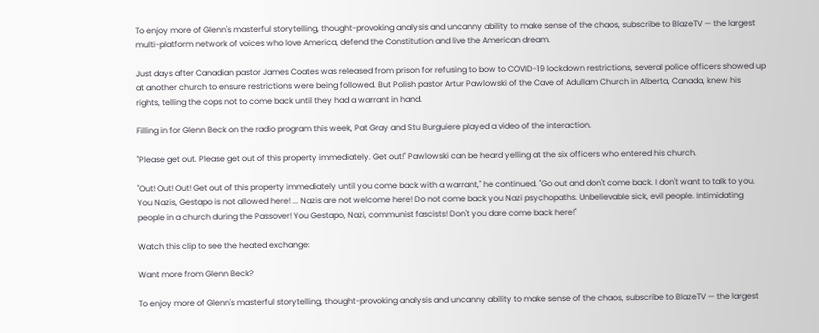To enjoy more of Glenn's masterful storytelling, thought-provoking analysis and uncanny ability to make sense of the chaos, subscribe to BlazeTV — the largest multi-platform network of voices who love America, defend the Constitution and live the American dream.

Just days after Canadian pastor James Coates was released from prison for refusing to bow to COVID-19 lockdown restrictions, several police officers showed up at another church to ensure restrictions were being followed. But Polish pastor Artur Pawlowski of the Cave of Adullam Church in Alberta, Canada, knew his rights, telling the cops not to come back until they had a warrant in hand.

Filling in for Glenn Beck on the radio program this week, Pat Gray and Stu Burguiere played a video of the interaction.

"Please get out. Please get out of this property immediately. Get out!" Pawlowski can be heard yelling at the six officers who entered his church.

"Out! Out! Out! Get out of this property immediately until you come back with a warrant," he continued. "Go out and don't come back. I don't want to talk to you. You Nazis, Gestapo is not allowed here! ... Nazis are not welcome here! Do not come back you Nazi psychopaths. Unbelievable sick, evil people. Intimidating people in a church during the Passover! You Gestapo, Nazi, communist fascists! Don't you dare come back here!"

Watch this clip to see the heated exchange:

Want more from Glenn Beck?

To enjoy more of Glenn's masterful storytelling, thought-provoking analysis and uncanny ability to make sense of the chaos, subscribe to BlazeTV — the largest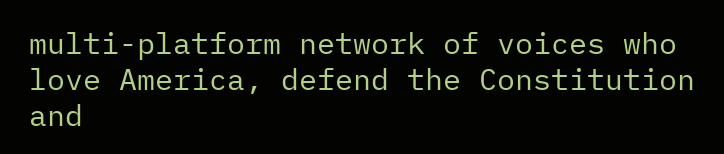multi-platform network of voices who love America, defend the Constitution and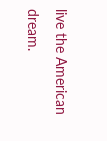live the American dream.